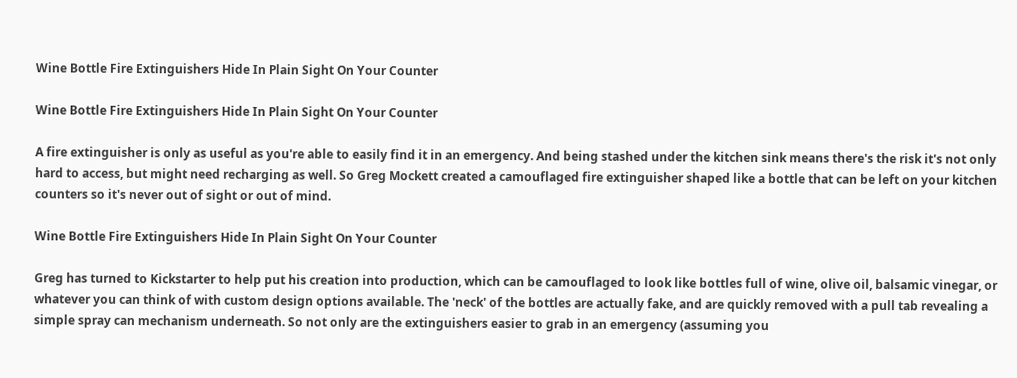Wine Bottle Fire Extinguishers Hide In Plain Sight On Your Counter

Wine Bottle Fire Extinguishers Hide In Plain Sight On Your Counter

A fire extinguisher is only as useful as you're able to easily find it in an emergency. And being stashed under the kitchen sink means there's the risk it's not only hard to access, but might need recharging as well. So Greg Mockett created a camouflaged fire extinguisher shaped like a bottle that can be left on your kitchen counters so it's never out of sight or out of mind.

Wine Bottle Fire Extinguishers Hide In Plain Sight On Your Counter

Greg has turned to Kickstarter to help put his creation into production, which can be camouflaged to look like bottles full of wine, olive oil, balsamic vinegar, or whatever you can think of with custom design options available. The 'neck' of the bottles are actually fake, and are quickly removed with a pull tab revealing a simple spray can mechanism underneath. So not only are the extinguishers easier to grab in an emergency (assuming you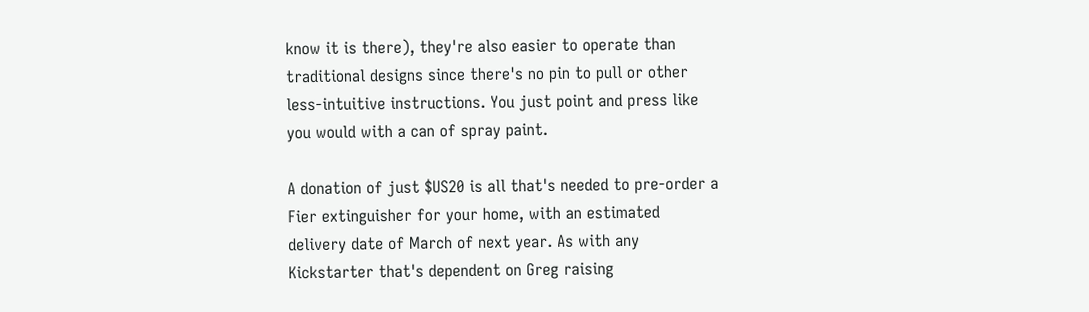know it is there), they're also easier to operate than traditional designs since there's no pin to pull or other less-intuitive instructions. You just point and press like you would with a can of spray paint.

A donation of just $US20 is all that's needed to pre-order a Fier extinguisher for your home, with an estimated delivery date of March of next year. As with any Kickstarter that's dependent on Greg raising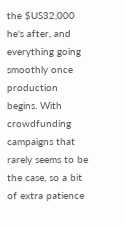the $US32,000 he's after, and everything going smoothly once production begins. With crowdfunding campaigns that rarely seems to be the case, so a bit of extra patience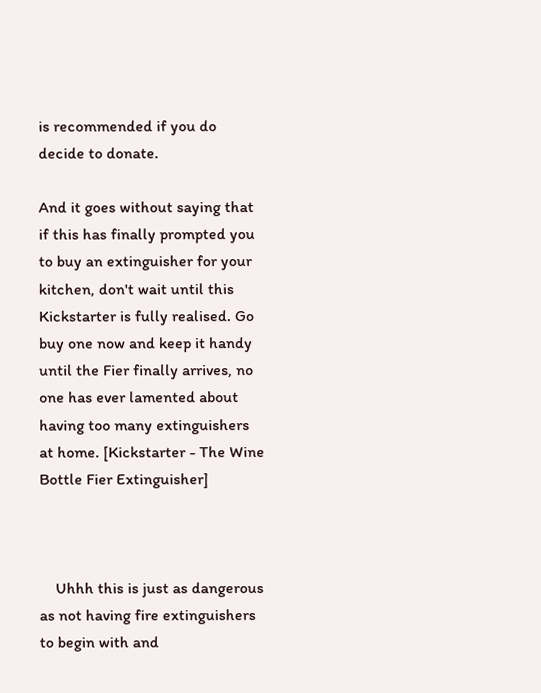is recommended if you do decide to donate.

And it goes without saying that if this has finally prompted you to buy an extinguisher for your kitchen, don't wait until this Kickstarter is fully realised. Go buy one now and keep it handy until the Fier finally arrives, no one has ever lamented about having too many extinguishers at home. [Kickstarter - The Wine Bottle Fier Extinguisher]



    Uhhh this is just as dangerous as not having fire extinguishers to begin with and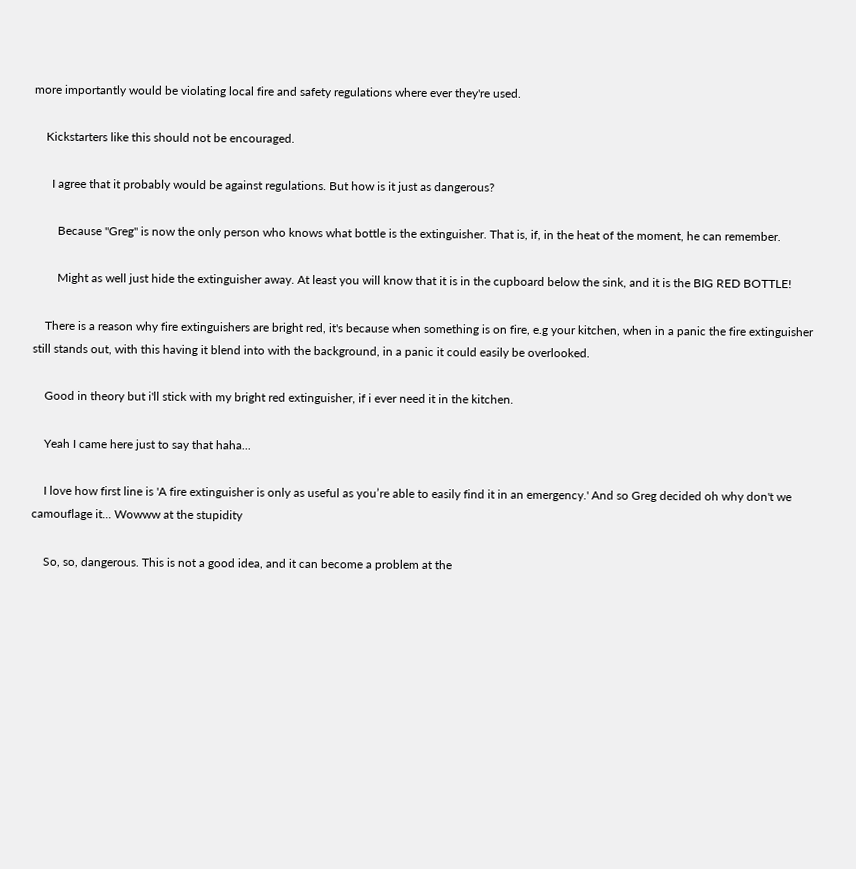more importantly would be violating local fire and safety regulations where ever they're used.

    Kickstarters like this should not be encouraged.

      I agree that it probably would be against regulations. But how is it just as dangerous?

        Because "Greg" is now the only person who knows what bottle is the extinguisher. That is, if, in the heat of the moment, he can remember.

        Might as well just hide the extinguisher away. At least you will know that it is in the cupboard below the sink, and it is the BIG RED BOTTLE!

    There is a reason why fire extinguishers are bright red, it's because when something is on fire, e.g your kitchen, when in a panic the fire extinguisher still stands out, with this having it blend into with the background, in a panic it could easily be overlooked.

    Good in theory but i'll stick with my bright red extinguisher, if i ever need it in the kitchen.

    Yeah I came here just to say that haha...

    I love how first line is 'A fire extinguisher is only as useful as you’re able to easily find it in an emergency.' And so Greg decided oh why don't we camouflage it... Wowww at the stupidity

    So, so, dangerous. This is not a good idea, and it can become a problem at the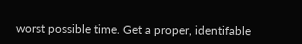worst possible time. Get a proper, identifable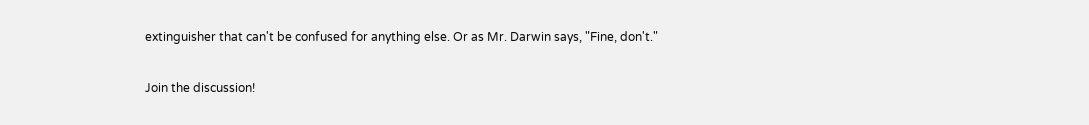extinguisher that can't be confused for anything else. Or as Mr. Darwin says, "Fine, don't."

Join the discussion!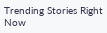Trending Stories Right Now